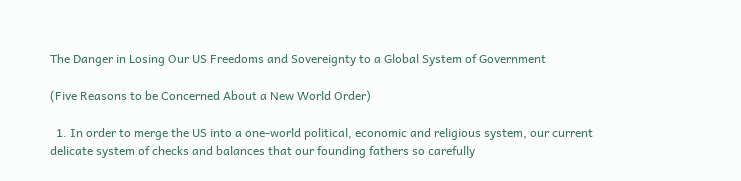The Danger in Losing Our US Freedoms and Sovereignty to a Global System of Government

(Five Reasons to be Concerned About a New World Order)

  1. In order to merge the US into a one-world political, economic and religious system, our current delicate system of checks and balances that our founding fathers so carefully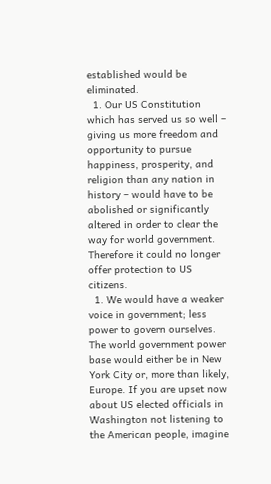established would be eliminated.
  1. Our US Constitution which has served us so well – giving us more freedom and opportunity to pursue happiness, prosperity, and religion than any nation in history – would have to be abolished or significantly altered in order to clear the way for world government. Therefore it could no longer offer protection to US citizens.
  1. We would have a weaker voice in government; less power to govern ourselves. The world government power base would either be in New York City or, more than likely, Europe. If you are upset now about US elected officials in Washington not listening to the American people, imagine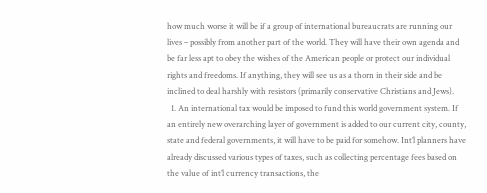how much worse it will be if a group of international bureaucrats are running our lives – possibly from another part of the world. They will have their own agenda and be far less apt to obey the wishes of the American people or protect our individual rights and freedoms. If anything, they will see us as a thorn in their side and be inclined to deal harshly with resistors (primarily conservative Christians and Jews).
  1. An international tax would be imposed to fund this world government system. If an entirely new overarching layer of government is added to our current city, county, state and federal governments, it will have to be paid for somehow. Int’l planners have already discussed various types of taxes, such as collecting percentage fees based on the value of int’l currency transactions, the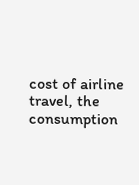cost of airline travel, the consumption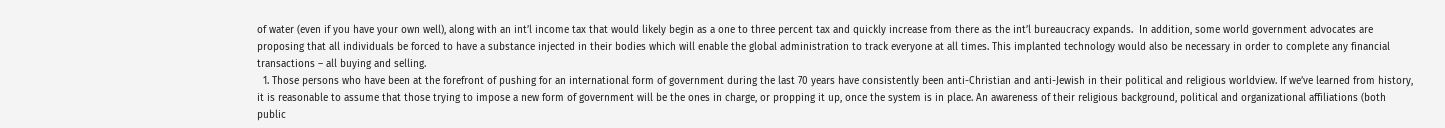of water (even if you have your own well), along with an int’l income tax that would likely begin as a one to three percent tax and quickly increase from there as the int’l bureaucracy expands.  In addition, some world government advocates are proposing that all individuals be forced to have a substance injected in their bodies which will enable the global administration to track everyone at all times. This implanted technology would also be necessary in order to complete any financial transactions – all buying and selling.
  1. Those persons who have been at the forefront of pushing for an international form of government during the last 70 years have consistently been anti-Christian and anti-Jewish in their political and religious worldview. If we’ve learned from history, it is reasonable to assume that those trying to impose a new form of government will be the ones in charge, or propping it up, once the system is in place. An awareness of their religious background, political and organizational affiliations (both public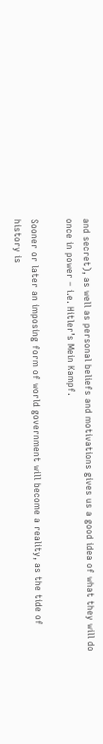and secret), as well as personal beliefs and motivations gives us a good idea of what they will do once in power – i.e. Hitler’s Mein Kampf.

Sooner or later an imposing form of world government will become a reality, as the tide of history is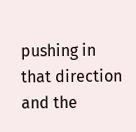pushing in that direction and the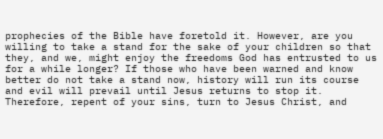prophecies of the Bible have foretold it. However, are you willing to take a stand for the sake of your children so that they, and we, might enjoy the freedoms God has entrusted to us for a while longer? If those who have been warned and know better do not take a stand now, history will run its course and evil will prevail until Jesus returns to stop it. Therefore, repent of your sins, turn to Jesus Christ, and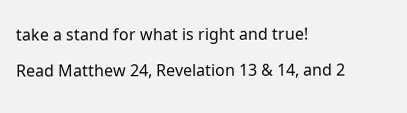take a stand for what is right and true!

Read Matthew 24, Revelation 13 & 14, and 2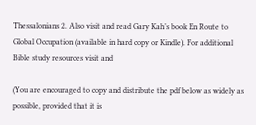Thessalonians 2. Also visit and read Gary Kah’s book En Route to Global Occupation (available in hard copy or Kindle). For additional Bible study resources visit and

(You are encouraged to copy and distribute the pdf below as widely as possible, provided that it is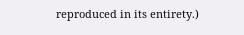reproduced in its entirety.)